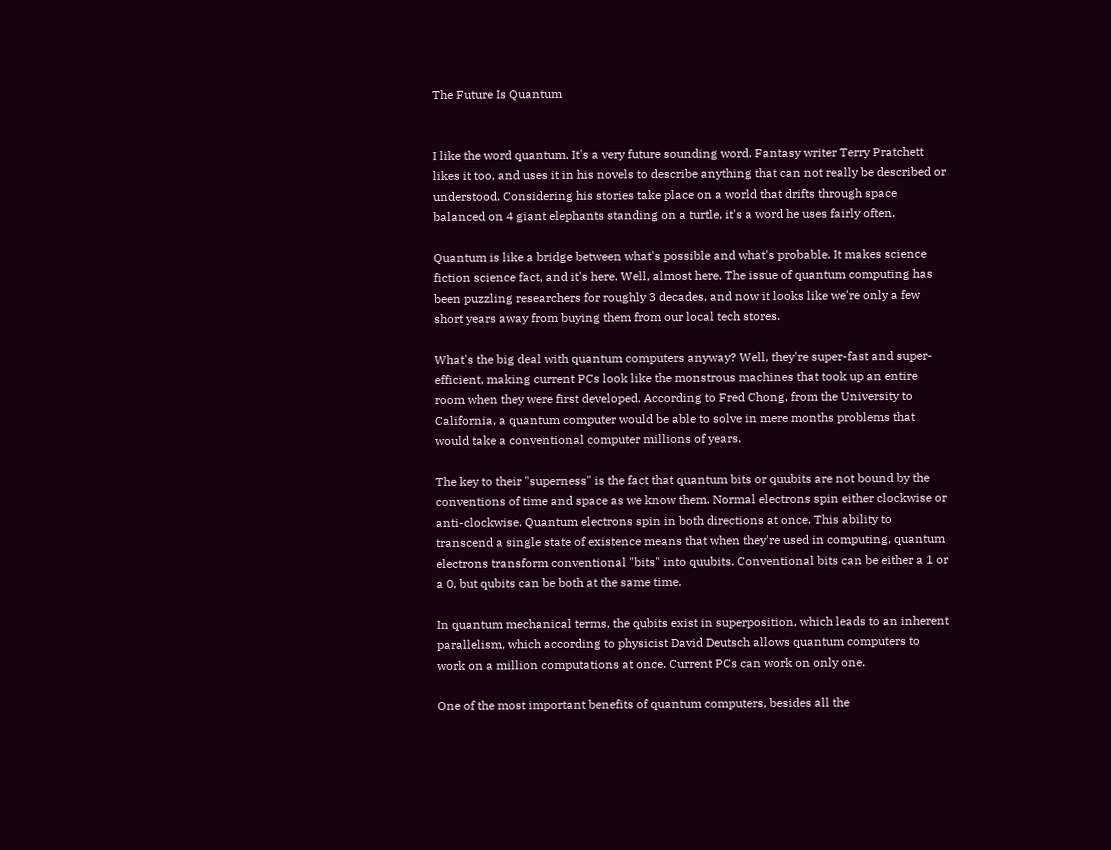The Future Is Quantum


I like the word quantum. It's a very future sounding word. Fantasy writer Terry Pratchett likes it too, and uses it in his novels to describe anything that can not really be described or understood. Considering his stories take place on a world that drifts through space balanced on 4 giant elephants standing on a turtle, it's a word he uses fairly often.

Quantum is like a bridge between what's possible and what's probable. It makes science fiction science fact, and it's here. Well, almost here. The issue of quantum computing has been puzzling researchers for roughly 3 decades, and now it looks like we're only a few short years away from buying them from our local tech stores.

What's the big deal with quantum computers anyway? Well, they're super-fast and super-efficient, making current PCs look like the monstrous machines that took up an entire room when they were first developed. According to Fred Chong, from the University to California, a quantum computer would be able to solve in mere months problems that would take a conventional computer millions of years.

The key to their "superness" is the fact that quantum bits or quubits are not bound by the conventions of time and space as we know them. Normal electrons spin either clockwise or anti-clockwise. Quantum electrons spin in both directions at once. This ability to transcend a single state of existence means that when they're used in computing, quantum electrons transform conventional "bits" into quubits. Conventional bits can be either a 1 or a 0, but qubits can be both at the same time.

In quantum mechanical terms, the qubits exist in superposition, which leads to an inherent parallelism, which according to physicist David Deutsch allows quantum computers to work on a million computations at once. Current PCs can work on only one.

One of the most important benefits of quantum computers, besides all the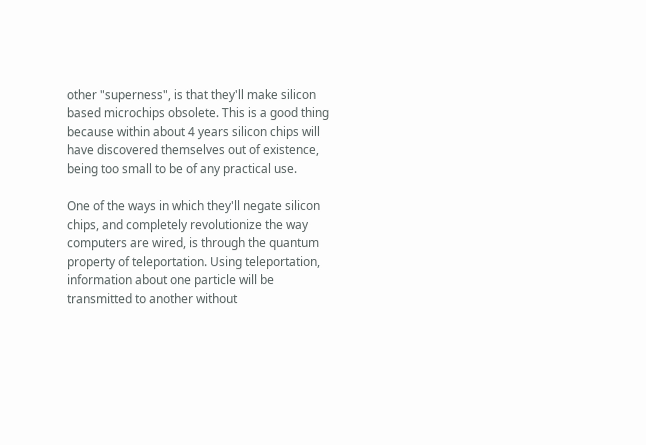other "superness", is that they'll make silicon based microchips obsolete. This is a good thing because within about 4 years silicon chips will have discovered themselves out of existence, being too small to be of any practical use.

One of the ways in which they'll negate silicon chips, and completely revolutionize the way computers are wired, is through the quantum property of teleportation. Using teleportation, information about one particle will be transmitted to another without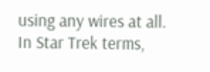using any wires at all. In Star Trek terms,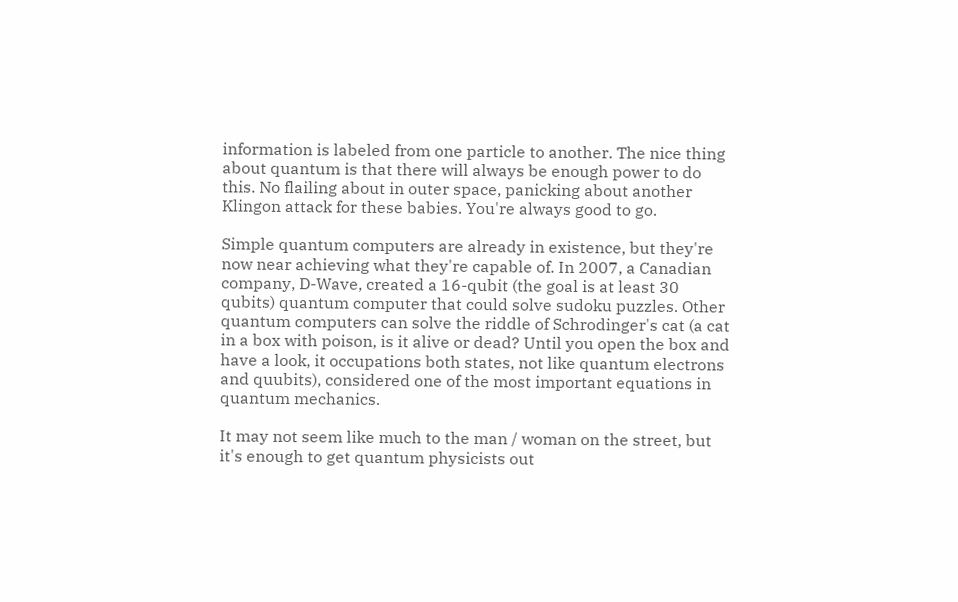information is labeled from one particle to another. The nice thing about quantum is that there will always be enough power to do this. No flailing about in outer space, panicking about another Klingon attack for these babies. You're always good to go.

Simple quantum computers are already in existence, but they're now near achieving what they're capable of. In 2007, a Canadian company, D-Wave, created a 16-qubit (the goal is at least 30 qubits) quantum computer that could solve sudoku puzzles. Other quantum computers can solve the riddle of Schrodinger's cat (a cat in a box with poison, is it alive or dead? Until you open the box and have a look, it occupations both states, not like quantum electrons and quubits), considered one of the most important equations in quantum mechanics.

It may not seem like much to the man / woman on the street, but it's enough to get quantum physicists out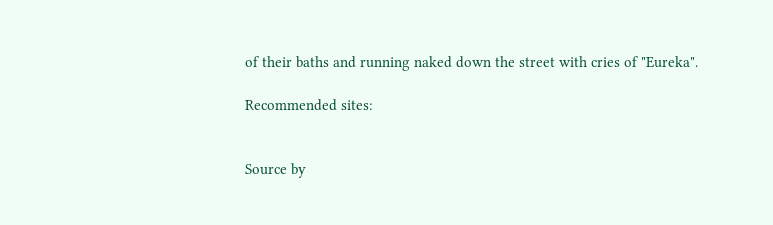of their baths and running naked down the street with cries of "Eureka".

Recommended sites:


Source by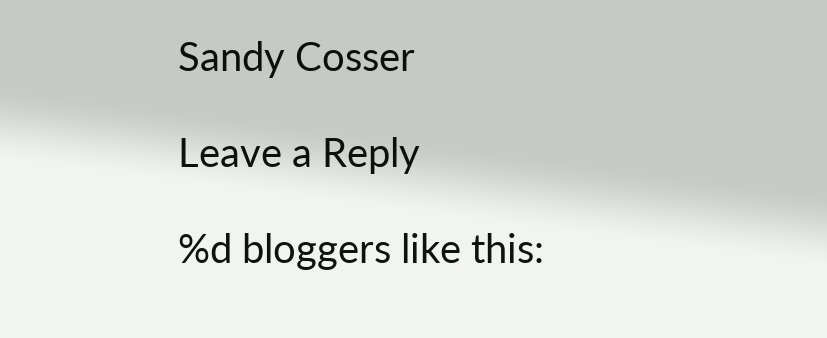Sandy Cosser

Leave a Reply

%d bloggers like this: